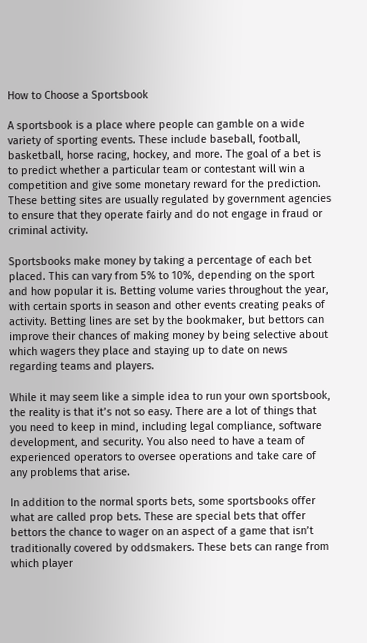How to Choose a Sportsbook

A sportsbook is a place where people can gamble on a wide variety of sporting events. These include baseball, football, basketball, horse racing, hockey, and more. The goal of a bet is to predict whether a particular team or contestant will win a competition and give some monetary reward for the prediction. These betting sites are usually regulated by government agencies to ensure that they operate fairly and do not engage in fraud or criminal activity.

Sportsbooks make money by taking a percentage of each bet placed. This can vary from 5% to 10%, depending on the sport and how popular it is. Betting volume varies throughout the year, with certain sports in season and other events creating peaks of activity. Betting lines are set by the bookmaker, but bettors can improve their chances of making money by being selective about which wagers they place and staying up to date on news regarding teams and players.

While it may seem like a simple idea to run your own sportsbook, the reality is that it’s not so easy. There are a lot of things that you need to keep in mind, including legal compliance, software development, and security. You also need to have a team of experienced operators to oversee operations and take care of any problems that arise.

In addition to the normal sports bets, some sportsbooks offer what are called prop bets. These are special bets that offer bettors the chance to wager on an aspect of a game that isn’t traditionally covered by oddsmakers. These bets can range from which player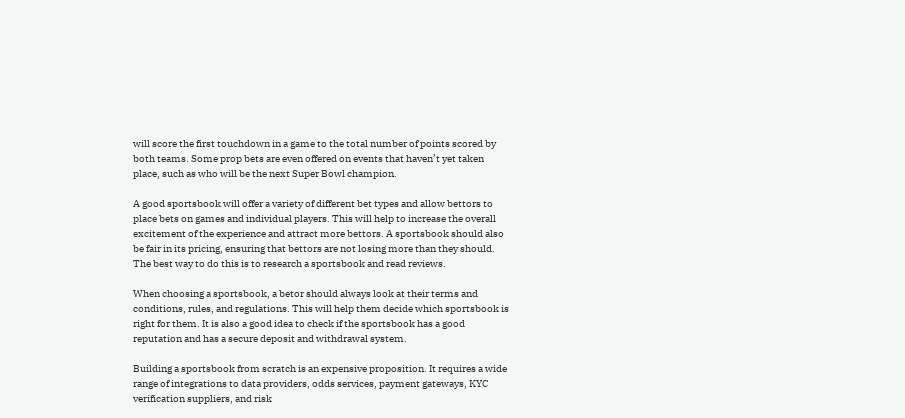will score the first touchdown in a game to the total number of points scored by both teams. Some prop bets are even offered on events that haven’t yet taken place, such as who will be the next Super Bowl champion.

A good sportsbook will offer a variety of different bet types and allow bettors to place bets on games and individual players. This will help to increase the overall excitement of the experience and attract more bettors. A sportsbook should also be fair in its pricing, ensuring that bettors are not losing more than they should. The best way to do this is to research a sportsbook and read reviews.

When choosing a sportsbook, a betor should always look at their terms and conditions, rules, and regulations. This will help them decide which sportsbook is right for them. It is also a good idea to check if the sportsbook has a good reputation and has a secure deposit and withdrawal system.

Building a sportsbook from scratch is an expensive proposition. It requires a wide range of integrations to data providers, odds services, payment gateways, KYC verification suppliers, and risk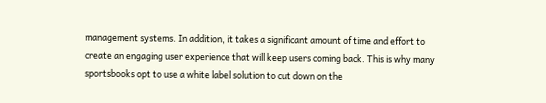management systems. In addition, it takes a significant amount of time and effort to create an engaging user experience that will keep users coming back. This is why many sportsbooks opt to use a white label solution to cut down on the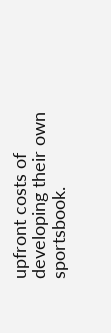upfront costs of developing their own sportsbook.